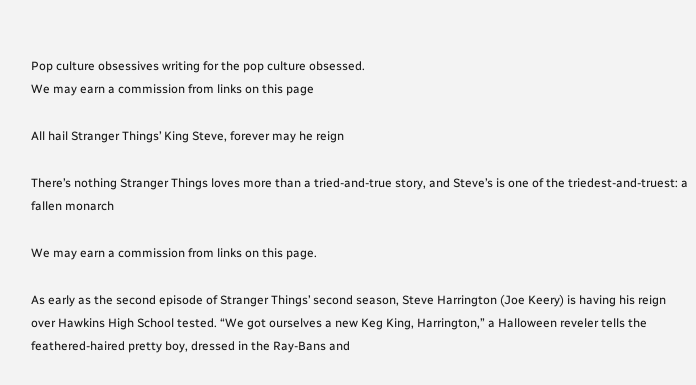Pop culture obsessives writing for the pop culture obsessed.
We may earn a commission from links on this page

All hail Stranger Things’ King Steve, forever may he reign

There’s nothing Stranger Things loves more than a tried-and-true story, and Steve’s is one of the triedest-and-truest: a fallen monarch

We may earn a commission from links on this page.

As early as the second episode of Stranger Things’ second season, Steve Harrington (Joe Keery) is having his reign over Hawkins High School tested. “We got ourselves a new Keg King, Harrington,” a Halloween reveler tells the feathered-haired pretty boy, dressed in the Ray-Bans and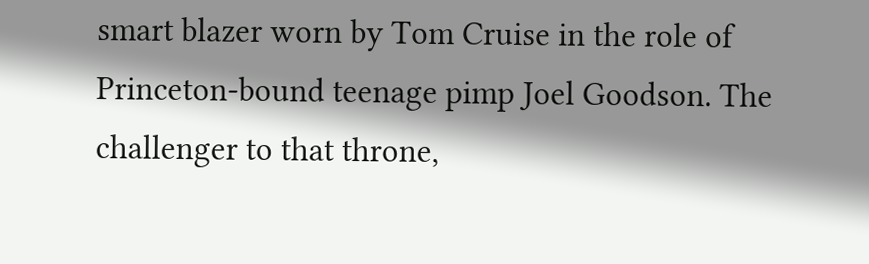smart blazer worn by Tom Cruise in the role of Princeton-bound teenage pimp Joel Goodson. The challenger to that throne,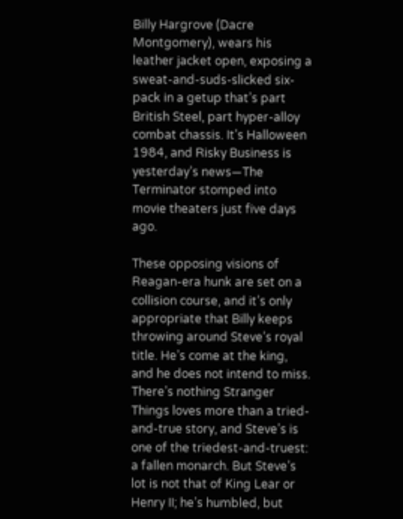Billy Hargrove (Dacre Montgomery), wears his leather jacket open, exposing a sweat-and-suds-slicked six-pack in a getup that’s part British Steel, part hyper-alloy combat chassis. It’s Halloween 1984, and Risky Business is yesterday’s news—The Terminator stomped into movie theaters just five days ago.

These opposing visions of Reagan-era hunk are set on a collision course, and it’s only appropriate that Billy keeps throwing around Steve’s royal title. He’s come at the king, and he does not intend to miss. There’s nothing Stranger Things loves more than a tried-and-true story, and Steve’s is one of the triedest-and-truest: a fallen monarch. But Steve’s lot is not that of King Lear or Henry II; he’s humbled, but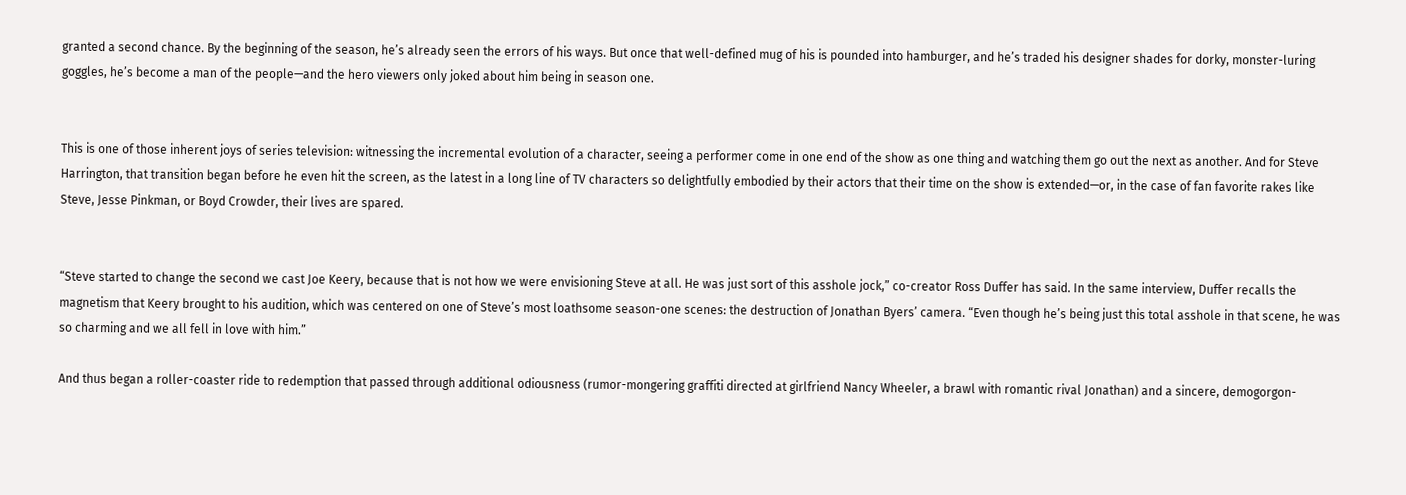granted a second chance. By the beginning of the season, he’s already seen the errors of his ways. But once that well-defined mug of his is pounded into hamburger, and he’s traded his designer shades for dorky, monster-luring goggles, he’s become a man of the people—and the hero viewers only joked about him being in season one.


This is one of those inherent joys of series television: witnessing the incremental evolution of a character, seeing a performer come in one end of the show as one thing and watching them go out the next as another. And for Steve Harrington, that transition began before he even hit the screen, as the latest in a long line of TV characters so delightfully embodied by their actors that their time on the show is extended—or, in the case of fan favorite rakes like Steve, Jesse Pinkman, or Boyd Crowder, their lives are spared.


“Steve started to change the second we cast Joe Keery, because that is not how we were envisioning Steve at all. He was just sort of this asshole jock,” co-creator Ross Duffer has said. In the same interview, Duffer recalls the magnetism that Keery brought to his audition, which was centered on one of Steve’s most loathsome season-one scenes: the destruction of Jonathan Byers’ camera. “Even though he’s being just this total asshole in that scene, he was so charming and we all fell in love with him.”

And thus began a roller-coaster ride to redemption that passed through additional odiousness (rumor-mongering graffiti directed at girlfriend Nancy Wheeler, a brawl with romantic rival Jonathan) and a sincere, demogorgon-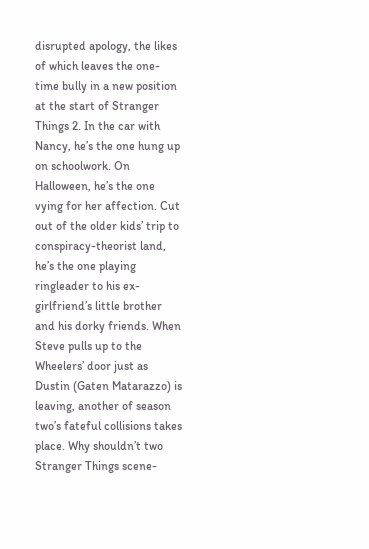disrupted apology, the likes of which leaves the one-time bully in a new position at the start of Stranger Things 2. In the car with Nancy, he’s the one hung up on schoolwork. On Halloween, he’s the one vying for her affection. Cut out of the older kids’ trip to conspiracy-theorist land, he’s the one playing ringleader to his ex-girlfriend’s little brother and his dorky friends. When Steve pulls up to the Wheelers’ door just as Dustin (Gaten Matarazzo) is leaving, another of season two’s fateful collisions takes place. Why shouldn’t two Stranger Things scene-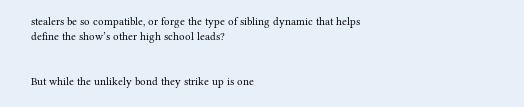stealers be so compatible, or forge the type of sibling dynamic that helps define the show’s other high school leads?


But while the unlikely bond they strike up is one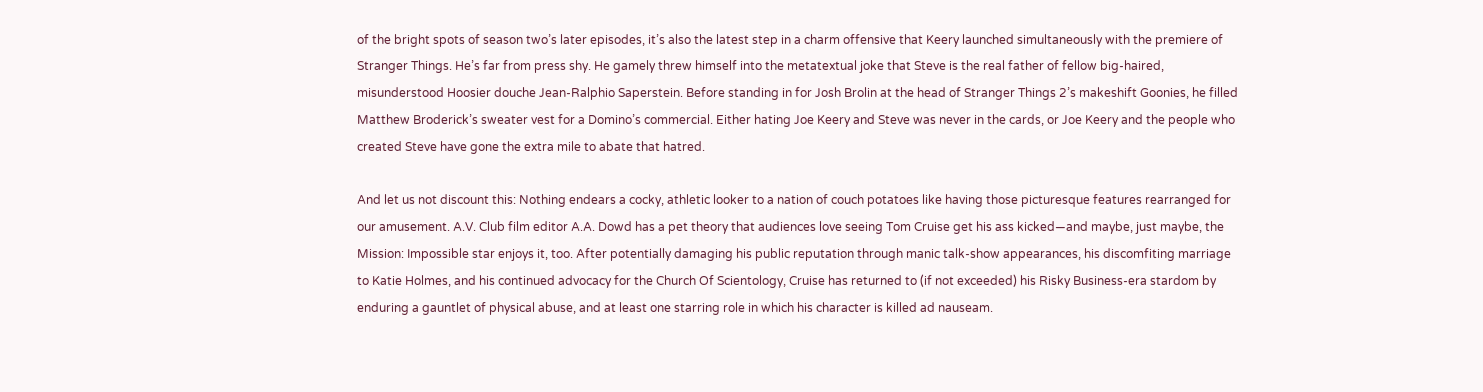of the bright spots of season two’s later episodes, it’s also the latest step in a charm offensive that Keery launched simultaneously with the premiere of Stranger Things. He’s far from press shy. He gamely threw himself into the metatextual joke that Steve is the real father of fellow big-haired, misunderstood Hoosier douche Jean-Ralphio Saperstein. Before standing in for Josh Brolin at the head of Stranger Things 2’s makeshift Goonies, he filled Matthew Broderick’s sweater vest for a Domino’s commercial. Either hating Joe Keery and Steve was never in the cards, or Joe Keery and the people who created Steve have gone the extra mile to abate that hatred.

And let us not discount this: Nothing endears a cocky, athletic looker to a nation of couch potatoes like having those picturesque features rearranged for our amusement. A.V. Club film editor A.A. Dowd has a pet theory that audiences love seeing Tom Cruise get his ass kicked—and maybe, just maybe, the Mission: Impossible star enjoys it, too. After potentially damaging his public reputation through manic talk-show appearances, his discomfiting marriage to Katie Holmes, and his continued advocacy for the Church Of Scientology, Cruise has returned to (if not exceeded) his Risky Business-era stardom by enduring a gauntlet of physical abuse, and at least one starring role in which his character is killed ad nauseam.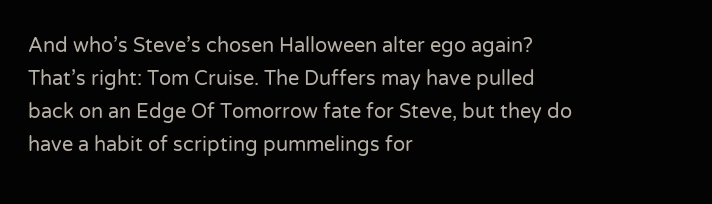And who’s Steve’s chosen Halloween alter ego again? That’s right: Tom Cruise. The Duffers may have pulled back on an Edge Of Tomorrow fate for Steve, but they do have a habit of scripting pummelings for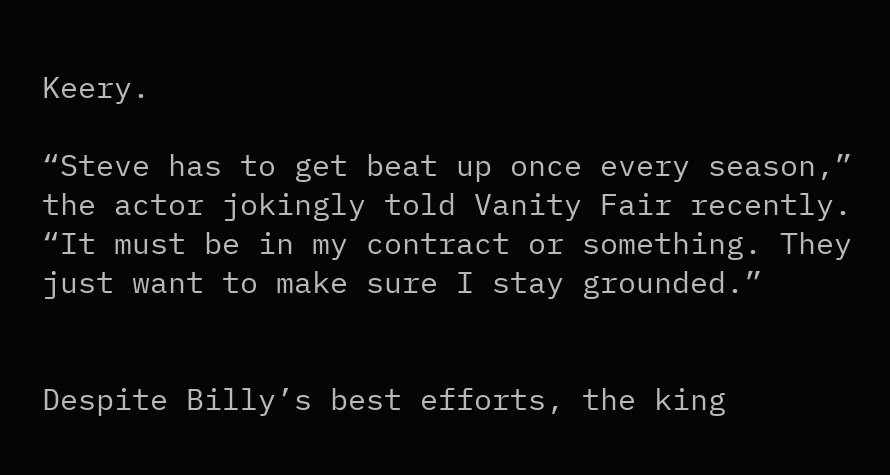Keery.

“Steve has to get beat up once every season,” the actor jokingly told Vanity Fair recently. “It must be in my contract or something. They just want to make sure I stay grounded.”


Despite Billy’s best efforts, the king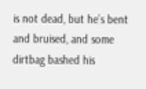is not dead, but he’s bent and bruised, and some dirtbag bashed his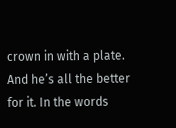crown in with a plate. And he’s all the better for it. In the words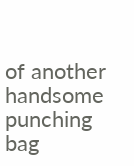of another handsome punching bag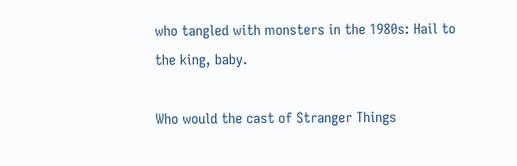who tangled with monsters in the 1980s: Hail to the king, baby.

Who would the cast of Stranger Things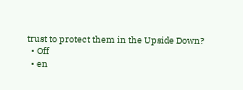trust to protect them in the Upside Down?
  • Off
  • en